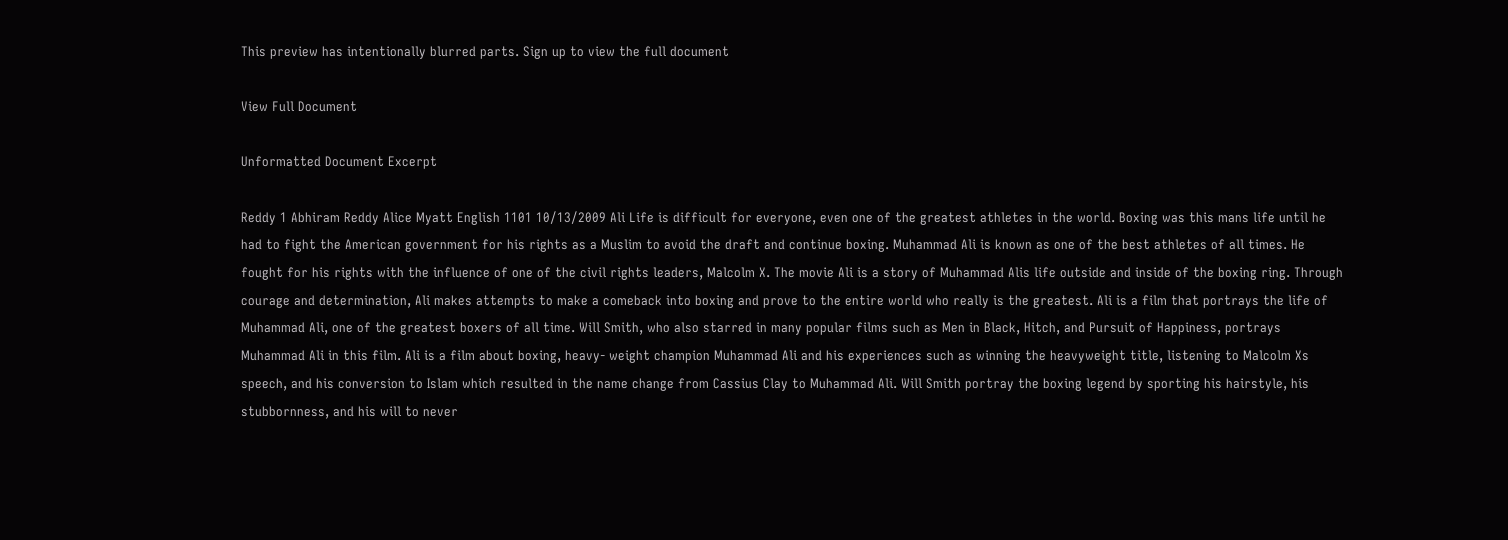This preview has intentionally blurred parts. Sign up to view the full document

View Full Document

Unformatted Document Excerpt

Reddy 1 Abhiram Reddy Alice Myatt English 1101 10/13/2009 Ali Life is difficult for everyone, even one of the greatest athletes in the world. Boxing was this mans life until he had to fight the American government for his rights as a Muslim to avoid the draft and continue boxing. Muhammad Ali is known as one of the best athletes of all times. He fought for his rights with the influence of one of the civil rights leaders, Malcolm X. The movie Ali is a story of Muhammad Alis life outside and inside of the boxing ring. Through courage and determination, Ali makes attempts to make a comeback into boxing and prove to the entire world who really is the greatest. Ali is a film that portrays the life of Muhammad Ali, one of the greatest boxers of all time. Will Smith, who also starred in many popular films such as Men in Black, Hitch, and Pursuit of Happiness, portrays Muhammad Ali in this film. Ali is a film about boxing, heavy- weight champion Muhammad Ali and his experiences such as winning the heavyweight title, listening to Malcolm Xs speech, and his conversion to Islam which resulted in the name change from Cassius Clay to Muhammad Ali. Will Smith portray the boxing legend by sporting his hairstyle, his stubbornness, and his will to never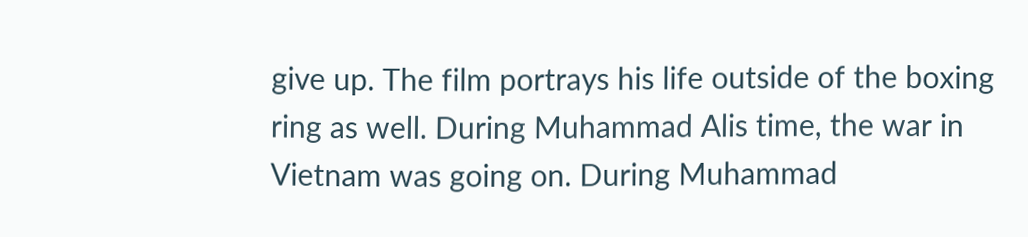give up. The film portrays his life outside of the boxing ring as well. During Muhammad Alis time, the war in Vietnam was going on. During Muhammad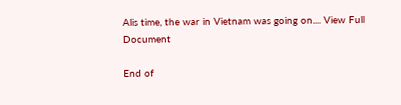Alis time, the war in Vietnam was going on.... View Full Document

End of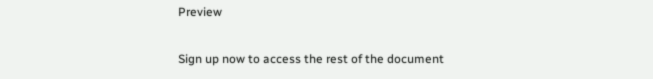Preview

Sign up now to access the rest of the document